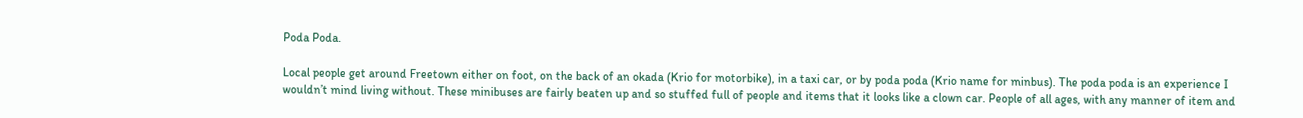Poda Poda.

Local people get around Freetown either on foot, on the back of an okada (Krio for motorbike), in a taxi car, or by poda poda (Krio name for minbus). The poda poda is an experience I wouldn’t mind living without. These minibuses are fairly beaten up and so stuffed full of people and items that it looks like a clown car. People of all ages, with any manner of item and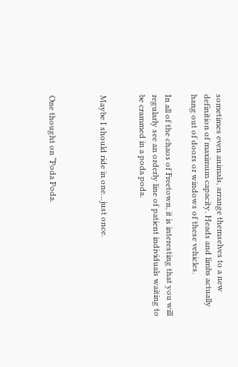sometimes even animals, arrange themselves to a new definition of maximum capacity. Heads and limbs actually hang out of doors or windows of these vehicles.

In all of the chaos of Freetown, it is interesting that you will regularly see an orderly line of patient individuals waiting to be crammed in a poda poda.


Maybe I should ride in one…just once.



One thought on “Poda Poda.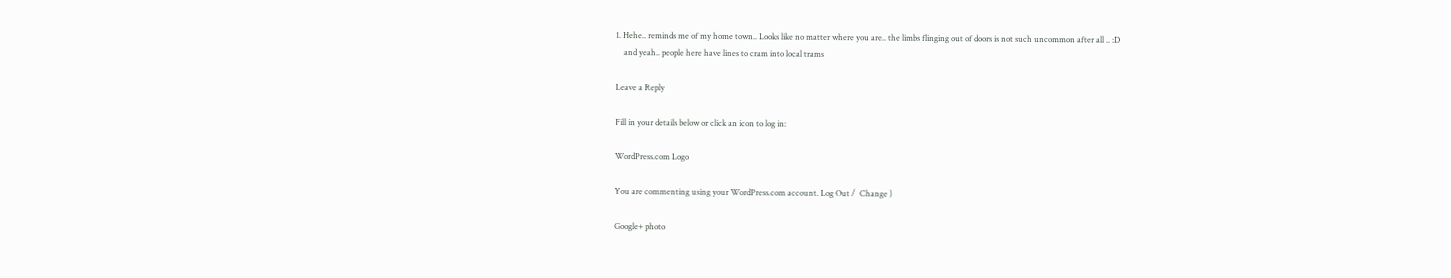1. Hehe.. reminds me of my home town.. Looks like no matter where you are.. the limbs flinging out of doors is not such uncommon after all .. :D
    and yeah.. people here have lines to cram into local trams

Leave a Reply

Fill in your details below or click an icon to log in:

WordPress.com Logo

You are commenting using your WordPress.com account. Log Out /  Change )

Google+ photo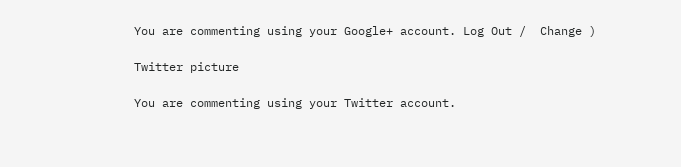You are commenting using your Google+ account. Log Out /  Change )

Twitter picture

You are commenting using your Twitter account.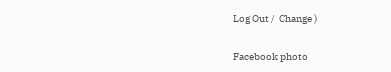Log Out /  Change )

Facebook photo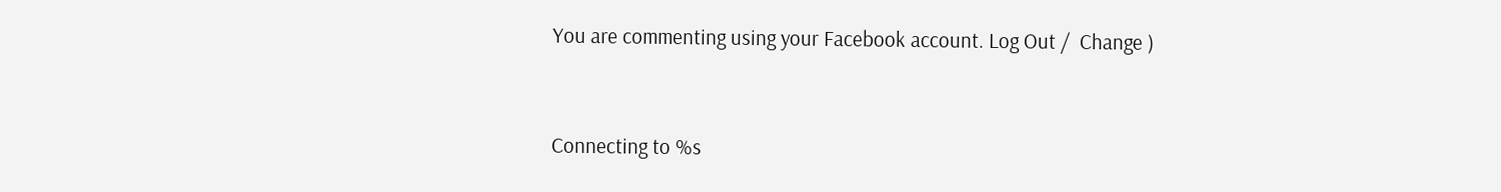You are commenting using your Facebook account. Log Out /  Change )


Connecting to %s